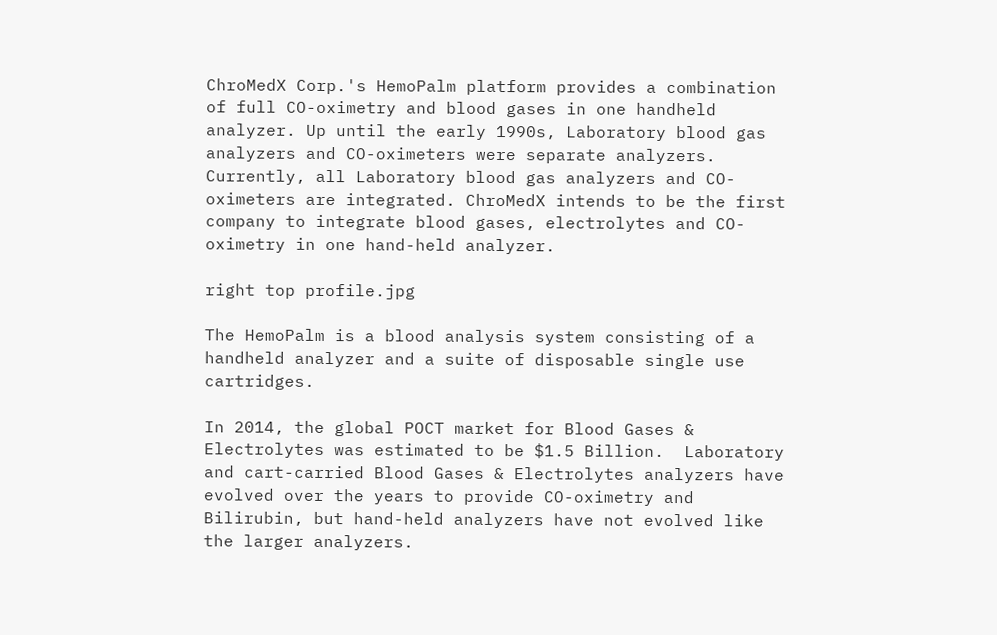ChroMedX Corp.'s HemoPalm platform provides a combination of full CO-oximetry and blood gases in one handheld analyzer. Up until the early 1990s, Laboratory blood gas analyzers and CO-oximeters were separate analyzers.  Currently, all Laboratory blood gas analyzers and CO-oximeters are integrated. ChroMedX intends to be the first company to integrate blood gases, electrolytes and CO-oximetry in one hand-held analyzer.

right top profile.jpg

The HemoPalm is a blood analysis system consisting of a handheld analyzer and a suite of disposable single use cartridges.

In 2014, the global POCT market for Blood Gases & Electrolytes was estimated to be $1.5 Billion.  Laboratory and cart-carried Blood Gases & Electrolytes analyzers have evolved over the years to provide CO-oximetry and Bilirubin, but hand-held analyzers have not evolved like the larger analyzers.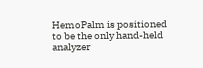HemoPalm is positioned to be the only hand-held analyzer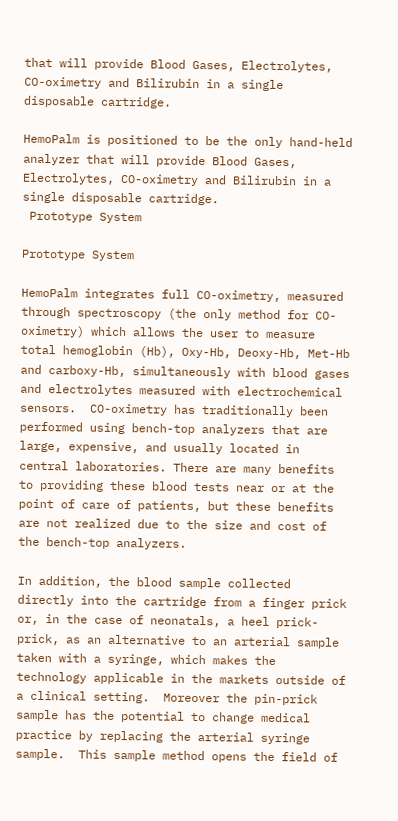that will provide Blood Gases, Electrolytes, CO-oximetry and Bilirubin in a single disposable cartridge.

HemoPalm is positioned to be the only hand-held analyzer that will provide Blood Gases, Electrolytes, CO-oximetry and Bilirubin in a single disposable cartridge.
 Prototype System

Prototype System

HemoPalm integrates full CO-oximetry, measured through spectroscopy (the only method for CO-oximetry) which allows the user to measure total hemoglobin (Hb), Oxy-Hb, Deoxy-Hb, Met-Hb and carboxy-Hb, simultaneously with blood gases and electrolytes measured with electrochemical sensors.  CO-oximetry has traditionally been performed using bench-top analyzers that are large, expensive, and usually located in central laboratories. There are many benefits to providing these blood tests near or at the point of care of patients, but these benefits are not realized due to the size and cost of the bench-top analyzers.

In addition, the blood sample collected directly into the cartridge from a finger prick or, in the case of neonatals, a heel prick-prick, as an alternative to an arterial sample taken with a syringe, which makes the technology applicable in the markets outside of a clinical setting.  Moreover the pin-prick sample has the potential to change medical practice by replacing the arterial syringe sample.  This sample method opens the field of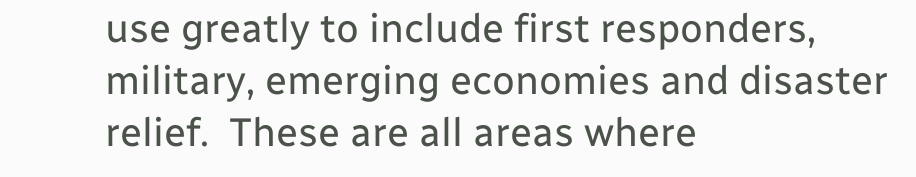use greatly to include first responders, military, emerging economies and disaster relief.  These are all areas where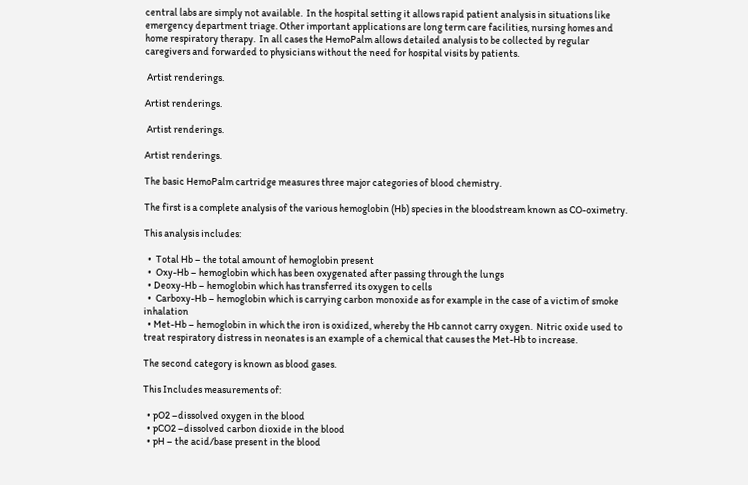central labs are simply not available.  In the hospital setting it allows rapid patient analysis in situations like emergency department triage. Other important applications are long term care facilities, nursing homes and home respiratory therapy.  In all cases the HemoPalm allows detailed analysis to be collected by regular caregivers and forwarded to physicians without the need for hospital visits by patients.

 Artist renderings.

Artist renderings.

 Artist renderings.

Artist renderings.

The basic HemoPalm cartridge measures three major categories of blood chemistry.

The first is a complete analysis of the various hemoglobin (Hb) species in the bloodstream known as CO-oximetry.

This analysis includes:

  •  Total Hb – the total amount of hemoglobin present
  •  Oxy-Hb – hemoglobin which has been oxygenated after passing through the lungs
  • Deoxy-Hb – hemoglobin which has transferred its oxygen to cells
  •  Carboxy-Hb – hemoglobin which is carrying carbon monoxide as for example in the case of a victim of smoke inhalation
  • Met-Hb – hemoglobin in which the iron is oxidized, whereby the Hb cannot carry oxygen.  Nitric oxide used to treat respiratory distress in neonates is an example of a chemical that causes the Met-Hb to increase.

The second category is known as blood gases.

This Includes measurements of:

  • pO2 –dissolved oxygen in the blood
  • pCO2 –dissolved carbon dioxide in the blood
  • pH – the acid/base present in the blood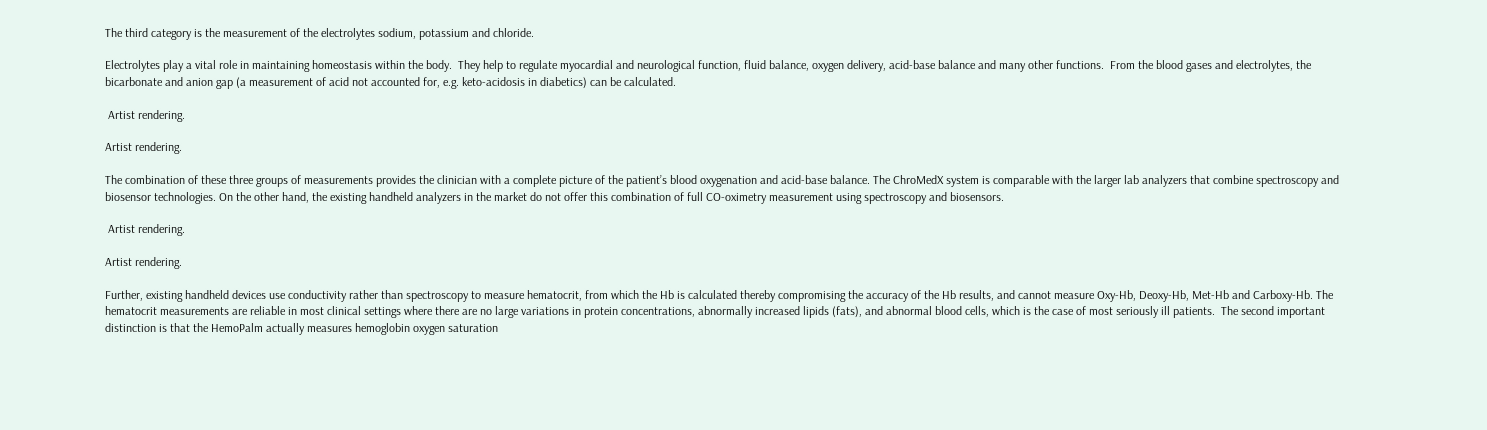The third category is the measurement of the electrolytes sodium, potassium and chloride.

Electrolytes play a vital role in maintaining homeostasis within the body.  They help to regulate myocardial and neurological function, fluid balance, oxygen delivery, acid-base balance and many other functions.  From the blood gases and electrolytes, the bicarbonate and anion gap (a measurement of acid not accounted for, e.g. keto-acidosis in diabetics) can be calculated.

 Artist rendering.

Artist rendering.

The combination of these three groups of measurements provides the clinician with a complete picture of the patient’s blood oxygenation and acid-base balance. The ChroMedX system is comparable with the larger lab analyzers that combine spectroscopy and biosensor technologies. On the other hand, the existing handheld analyzers in the market do not offer this combination of full CO-oximetry measurement using spectroscopy and biosensors.

 Artist rendering.

Artist rendering.

Further, existing handheld devices use conductivity rather than spectroscopy to measure hematocrit, from which the Hb is calculated thereby compromising the accuracy of the Hb results, and cannot measure Oxy-Hb, Deoxy-Hb, Met-Hb and Carboxy-Hb. The hematocrit measurements are reliable in most clinical settings where there are no large variations in protein concentrations, abnormally increased lipids (fats), and abnormal blood cells, which is the case of most seriously ill patients.  The second important distinction is that the HemoPalm actually measures hemoglobin oxygen saturation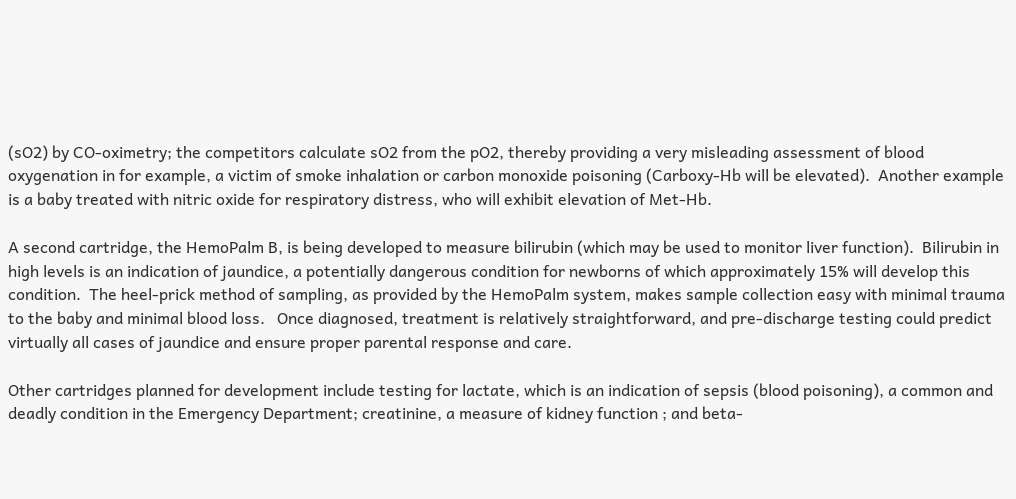(sO2) by CO-oximetry; the competitors calculate sO2 from the pO2, thereby providing a very misleading assessment of blood oxygenation in for example, a victim of smoke inhalation or carbon monoxide poisoning (Carboxy-Hb will be elevated).  Another example is a baby treated with nitric oxide for respiratory distress, who will exhibit elevation of Met-Hb.

A second cartridge, the HemoPalm B, is being developed to measure bilirubin (which may be used to monitor liver function).  Bilirubin in high levels is an indication of jaundice, a potentially dangerous condition for newborns of which approximately 15% will develop this condition.  The heel-prick method of sampling, as provided by the HemoPalm system, makes sample collection easy with minimal trauma to the baby and minimal blood loss.   Once diagnosed, treatment is relatively straightforward, and pre-discharge testing could predict virtually all cases of jaundice and ensure proper parental response and care.

Other cartridges planned for development include testing for lactate, which is an indication of sepsis (blood poisoning), a common and deadly condition in the Emergency Department; creatinine, a measure of kidney function ; and beta-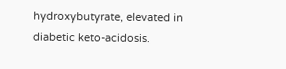hydroxybutyrate, elevated in diabetic keto-acidosis.